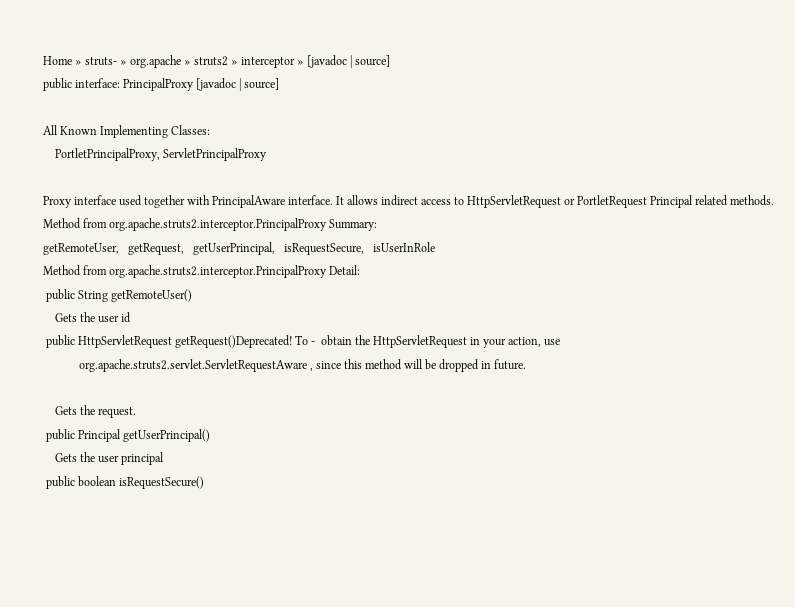Home » struts- » org.apache » struts2 » interceptor » [javadoc | source]
public interface: PrincipalProxy [javadoc | source]

All Known Implementing Classes:
    PortletPrincipalProxy, ServletPrincipalProxy

Proxy interface used together with PrincipalAware interface. It allows indirect access to HttpServletRequest or PortletRequest Principal related methods.
Method from org.apache.struts2.interceptor.PrincipalProxy Summary:
getRemoteUser,   getRequest,   getUserPrincipal,   isRequestSecure,   isUserInRole
Method from org.apache.struts2.interceptor.PrincipalProxy Detail:
 public String getRemoteUser()
    Gets the user id
 public HttpServletRequest getRequest()Deprecated! To -  obtain the HttpServletRequest in your action, use
            org.apache.struts2.servlet.ServletRequestAware , since this method will be dropped in future.

    Gets the request.
 public Principal getUserPrincipal()
    Gets the user principal
 public boolean isRequestSecure()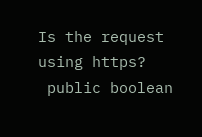Is the request using https?
 public boolean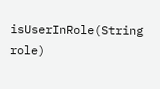isUserInRole(String role)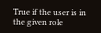True if the user is in the given role